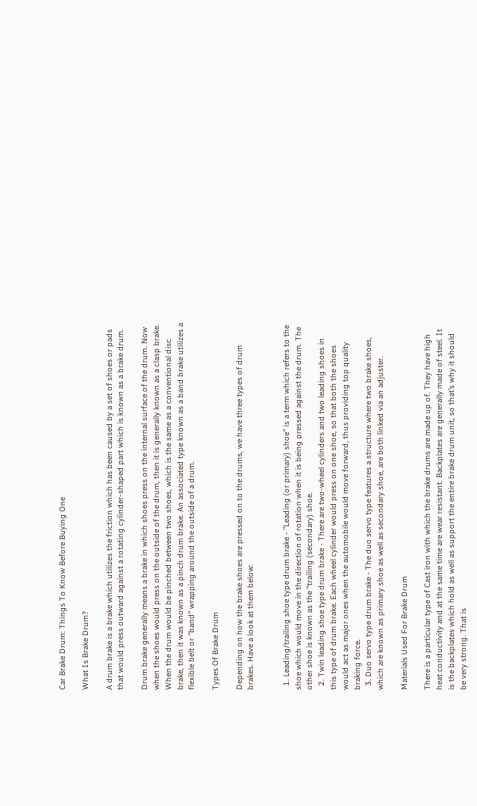Car Brake Drum: Things To Know Before Buying One

What Is Brake Drum?

A drum brake is a brake which utilizes the friction which has been caused by a set of shoes or pads that would press outward against a rotating cylinder-shaped part which is known as a brake drum.

Drum brake generally means a brake in which shoes press on the internal surface of the drum. Now when the shoes would press on the outside of the drum, then it is generally known as a clasp brake. When the drum would be pinched between two shoes, which is the same as a conventional disc brake, then it was known as a pinch drum brake. An associated type known as a band brake utilizes a flexible belt or "band" wrapping around the outside of a drum.

Types Of Brake Drum

Depending on how the brake shoes are pressed on to the drums, we have three types of drum brakes. Have a look at them below:


  1. Leading/trailing shoe type drum brake - "Leading (or primary) shoe" is a term which refers to the shoe which would move in the direction of rotation when it is being pressed against the drum. The other shoe is known as the “trailing (secondary) shoe.
  2. Twin leading shoe type drum brake - There are two-wheel cylinders and two leading shoes in this type of drum brake. Each wheel cylinder would press on one shoe, so that both the shoes would act as major ones when the automobile would move forward, thus providing top quality braking force.
  3. Duo servo type drum brake - The duo servo type features a structure where two brake shoes, which are known as primary shoe as well as secondary shoe, are both linked via an adjuster.

Materials Used For Brake Drum

There is a particular type of Cast iron with which the brake drums are made up of. They have high heat conductivity and at the same time are wear resistant. Backplates are generally made of steel. It is the backplates which hold as well as support the entire brake drum unit, so that’s why it should be very strong. That is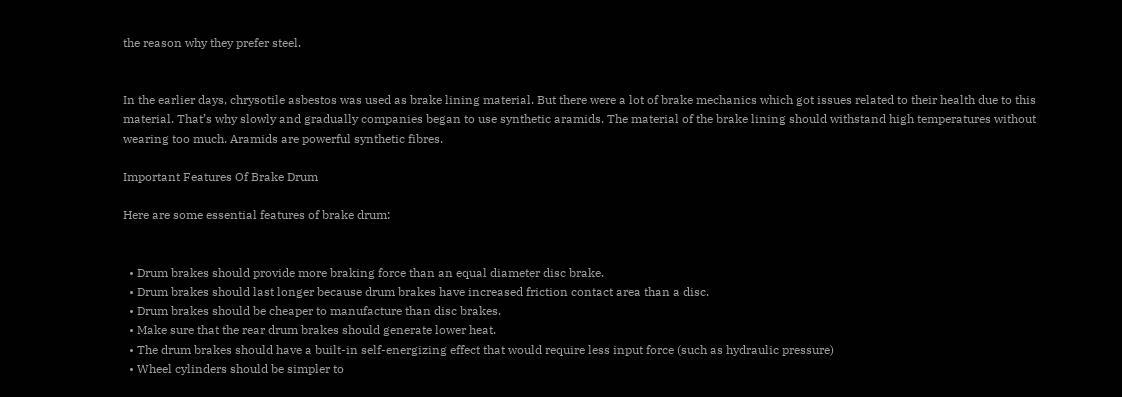the reason why they prefer steel.


In the earlier days, chrysotile asbestos was used as brake lining material. But there were a lot of brake mechanics which got issues related to their health due to this material. That’s why slowly and gradually companies began to use synthetic aramids. The material of the brake lining should withstand high temperatures without wearing too much. Aramids are powerful synthetic fibres.

Important Features Of Brake Drum

Here are some essential features of brake drum:


  • Drum brakes should provide more braking force than an equal diameter disc brake.
  • Drum brakes should last longer because drum brakes have increased friction contact area than a disc.
  • Drum brakes should be cheaper to manufacture than disc brakes.
  • Make sure that the rear drum brakes should generate lower heat.
  • The drum brakes should have a built-in self-energizing effect that would require less input force (such as hydraulic pressure)
  • Wheel cylinders should be simpler to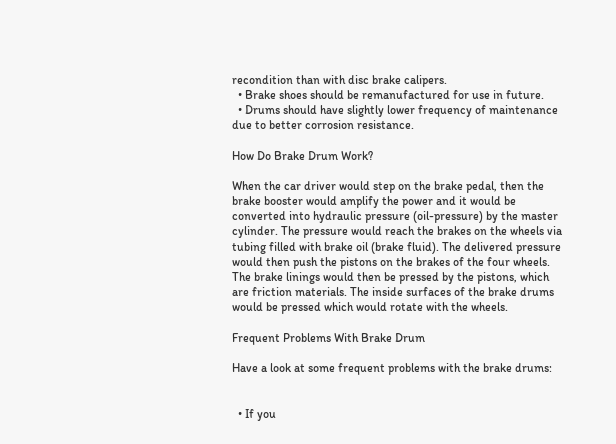recondition than with disc brake calipers.
  • Brake shoes should be remanufactured for use in future.
  • Drums should have slightly lower frequency of maintenance due to better corrosion resistance.

How Do Brake Drum Work?

When the car driver would step on the brake pedal, then the brake booster would amplify the power and it would be converted into hydraulic pressure (oil-pressure) by the master cylinder. The pressure would reach the brakes on the wheels via tubing filled with brake oil (brake fluid). The delivered pressure would then push the pistons on the brakes of the four wheels. The brake linings would then be pressed by the pistons, which are friction materials. The inside surfaces of the brake drums would be pressed which would rotate with the wheels.

Frequent Problems With Brake Drum

Have a look at some frequent problems with the brake drums:


  • If you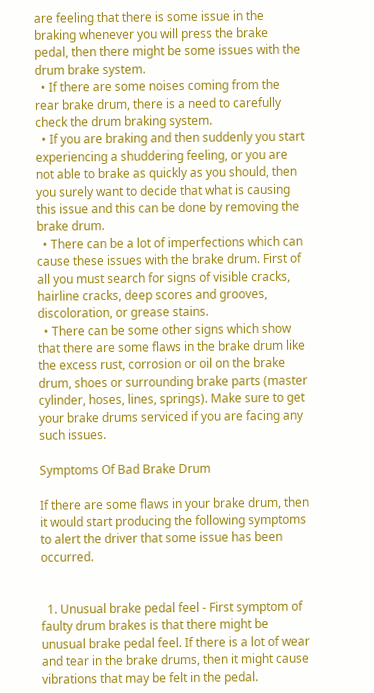are feeling that there is some issue in the braking whenever you will press the brake pedal, then there might be some issues with the drum brake system.
  • If there are some noises coming from the rear brake drum, there is a need to carefully check the drum braking system.
  • If you are braking and then suddenly you start experiencing a shuddering feeling, or you are not able to brake as quickly as you should, then you surely want to decide that what is causing this issue and this can be done by removing the brake drum.
  • There can be a lot of imperfections which can cause these issues with the brake drum. First of all you must search for signs of visible cracks, hairline cracks, deep scores and grooves, discoloration, or grease stains.
  • There can be some other signs which show that there are some flaws in the brake drum like the excess rust, corrosion or oil on the brake drum, shoes or surrounding brake parts (master cylinder, hoses, lines, springs). Make sure to get your brake drums serviced if you are facing any such issues.

Symptoms Of Bad Brake Drum

If there are some flaws in your brake drum, then it would start producing the following symptoms to alert the driver that some issue has been occurred.


  1. Unusual brake pedal feel - First symptom of faulty drum brakes is that there might be unusual brake pedal feel. If there is a lot of wear and tear in the brake drums, then it might cause vibrations that may be felt in the pedal.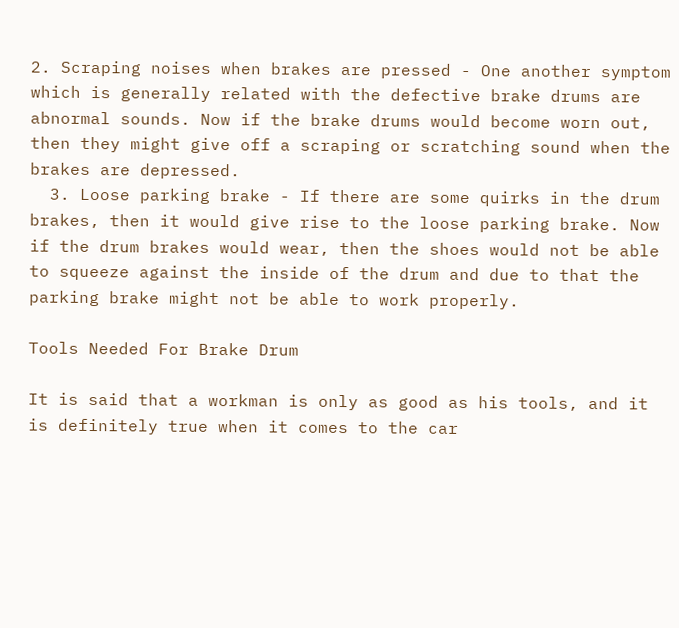2. Scraping noises when brakes are pressed - One another symptom which is generally related with the defective brake drums are abnormal sounds. Now if the brake drums would become worn out, then they might give off a scraping or scratching sound when the brakes are depressed.
  3. Loose parking brake - If there are some quirks in the drum brakes, then it would give rise to the loose parking brake. Now if the drum brakes would wear, then the shoes would not be able to squeeze against the inside of the drum and due to that the parking brake might not be able to work properly.

Tools Needed For Brake Drum

It is said that a workman is only as good as his tools, and it is definitely true when it comes to the car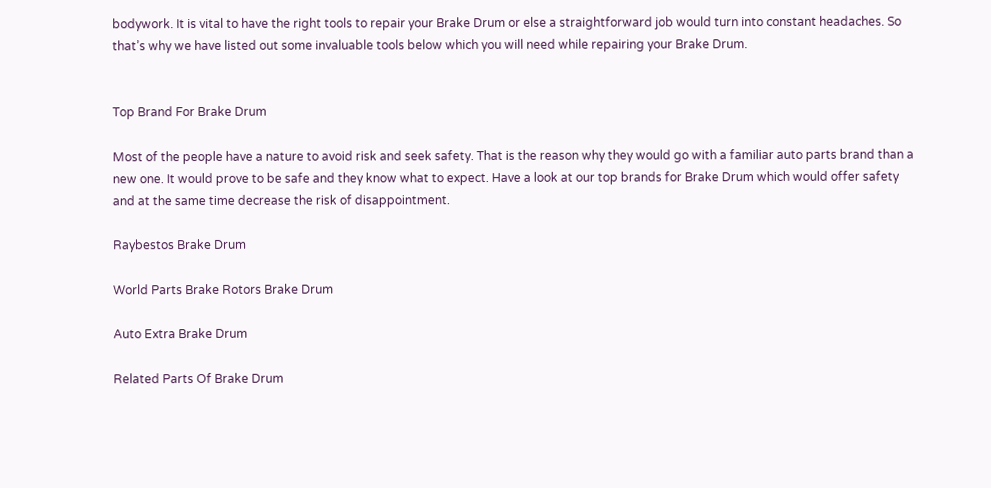bodywork. It is vital to have the right tools to repair your Brake Drum or else a straightforward job would turn into constant headaches. So that’s why we have listed out some invaluable tools below which you will need while repairing your Brake Drum.


Top Brand For Brake Drum

Most of the people have a nature to avoid risk and seek safety. That is the reason why they would go with a familiar auto parts brand than a new one. It would prove to be safe and they know what to expect. Have a look at our top brands for Brake Drum which would offer safety and at the same time decrease the risk of disappointment.

Raybestos Brake Drum

World Parts Brake Rotors Brake Drum

Auto Extra Brake Drum

Related Parts Of Brake Drum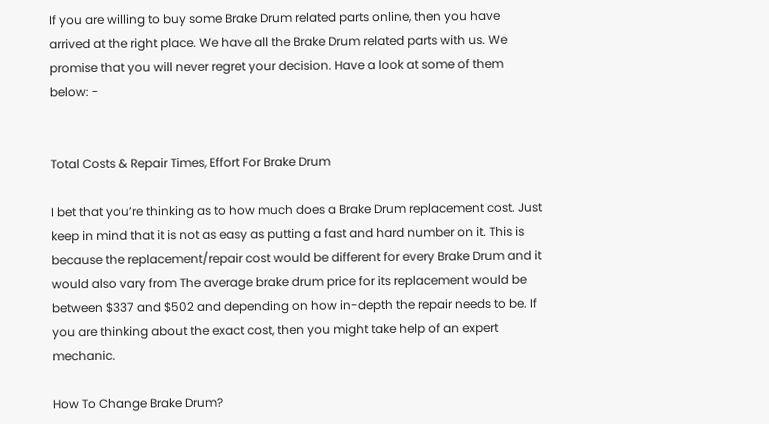If you are willing to buy some Brake Drum related parts online, then you have arrived at the right place. We have all the Brake Drum related parts with us. We promise that you will never regret your decision. Have a look at some of them below: -


Total Costs & Repair Times, Effort For Brake Drum

I bet that you’re thinking as to how much does a Brake Drum replacement cost. Just keep in mind that it is not as easy as putting a fast and hard number on it. This is because the replacement/repair cost would be different for every Brake Drum and it would also vary from The average brake drum price for its replacement would be between $337 and $502 and depending on how in-depth the repair needs to be. If you are thinking about the exact cost, then you might take help of an expert mechanic.

How To Change Brake Drum?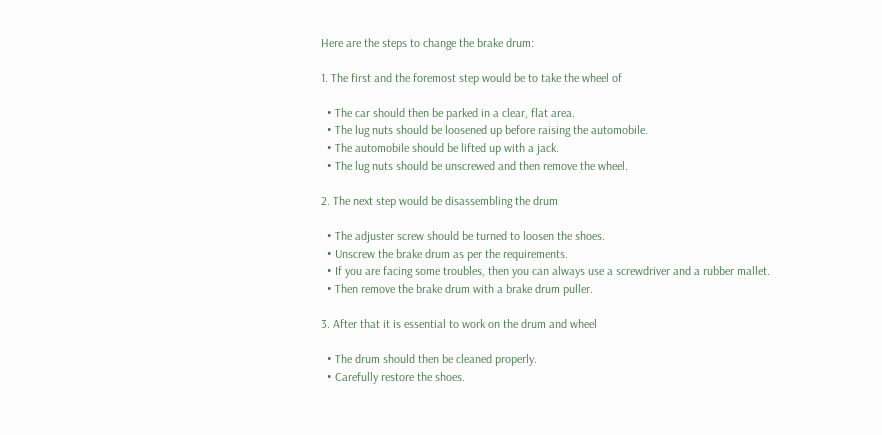Here are the steps to change the brake drum:

1. The first and the foremost step would be to take the wheel of

  • The car should then be parked in a clear, flat area.
  • The lug nuts should be loosened up before raising the automobile.
  • The automobile should be lifted up with a jack.
  • The lug nuts should be unscrewed and then remove the wheel.

2. The next step would be disassembling the drum

  • The adjuster screw should be turned to loosen the shoes.
  • Unscrew the brake drum as per the requirements.
  • If you are facing some troubles, then you can always use a screwdriver and a rubber mallet.
  • Then remove the brake drum with a brake drum puller.

3. After that it is essential to work on the drum and wheel

  • The drum should then be cleaned properly.
  • Carefully restore the shoes.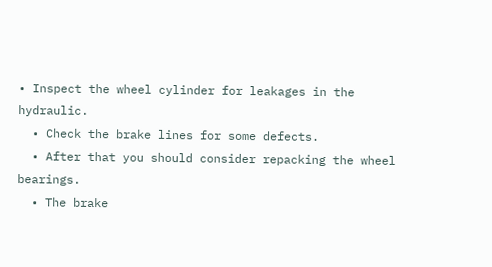• Inspect the wheel cylinder for leakages in the hydraulic.
  • Check the brake lines for some defects.
  • After that you should consider repacking the wheel bearings.
  • The brake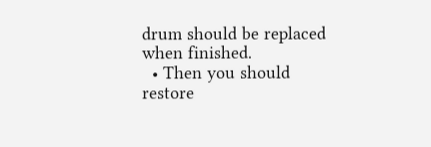drum should be replaced when finished.
  • Then you should restore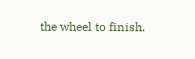the wheel to finish.